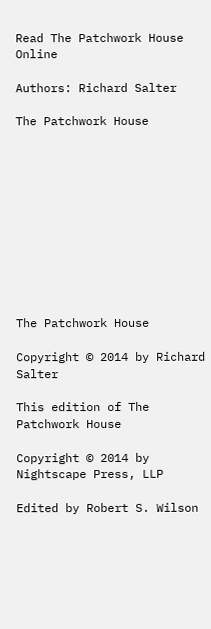Read The Patchwork House Online

Authors: Richard Salter

The Patchwork House











The Patchwork House

Copyright © 2014 by Richard Salter

This edition of The Patchwork House

Copyright © 2014 by Nightscape Press, LLP

Edited by Robert S. Wilson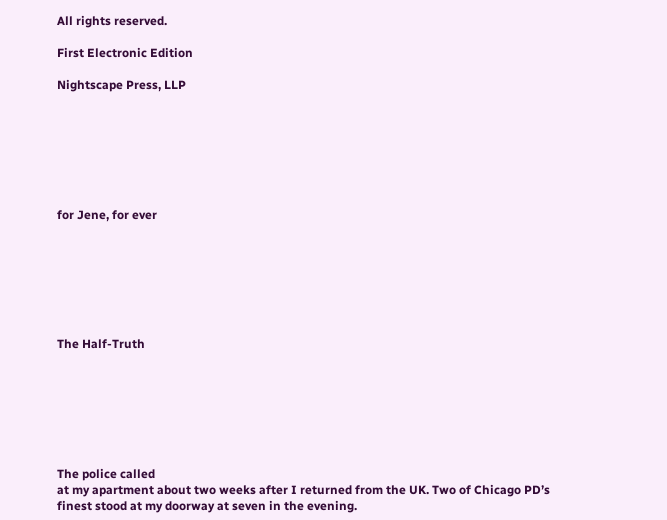All rights reserved.

First Electronic Edition

Nightscape Press, LLP







for Jene, for ever







The Half-Truth







The police called
at my apartment about two weeks after I returned from the UK. Two of Chicago PD’s finest stood at my doorway at seven in the evening.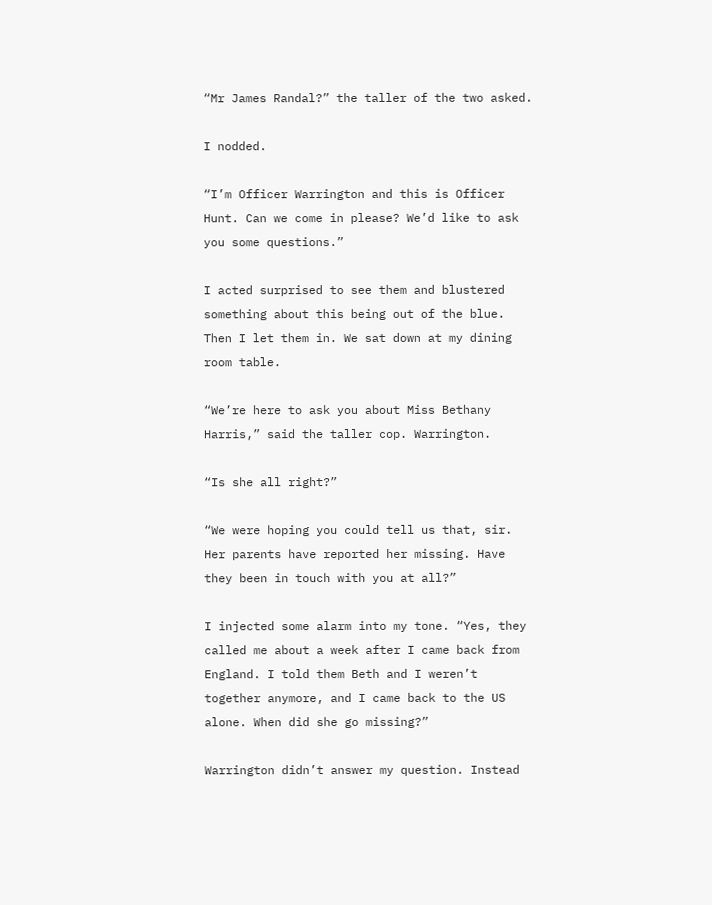“Mr James Randal?” the taller of the two asked.

I nodded.

“I’m Officer Warrington and this is Officer Hunt. Can we come in please? We’d like to ask you some questions.”

I acted surprised to see them and blustered something about this being out of the blue. Then I let them in. We sat down at my dining room table.

“We’re here to ask you about Miss Bethany Harris,” said the taller cop. Warrington.

“Is she all right?”

“We were hoping you could tell us that, sir. Her parents have reported her missing. Have they been in touch with you at all?”

I injected some alarm into my tone. “Yes, they called me about a week after I came back from England. I told them Beth and I weren’t together anymore, and I came back to the US alone. When did she go missing?”

Warrington didn’t answer my question. Instead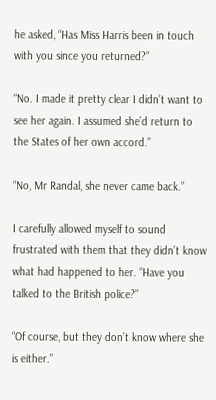he asked, “Has Miss Harris been in touch with you since you returned?”

“No. I made it pretty clear I didn’t want to see her again. I assumed she’d return to the States of her own accord.”

“No, Mr Randal, she never came back.”

I carefully allowed myself to sound frustrated with them that they didn’t know what had happened to her. “Have you talked to the British police?”

“Of course, but they don’t know where she is either.”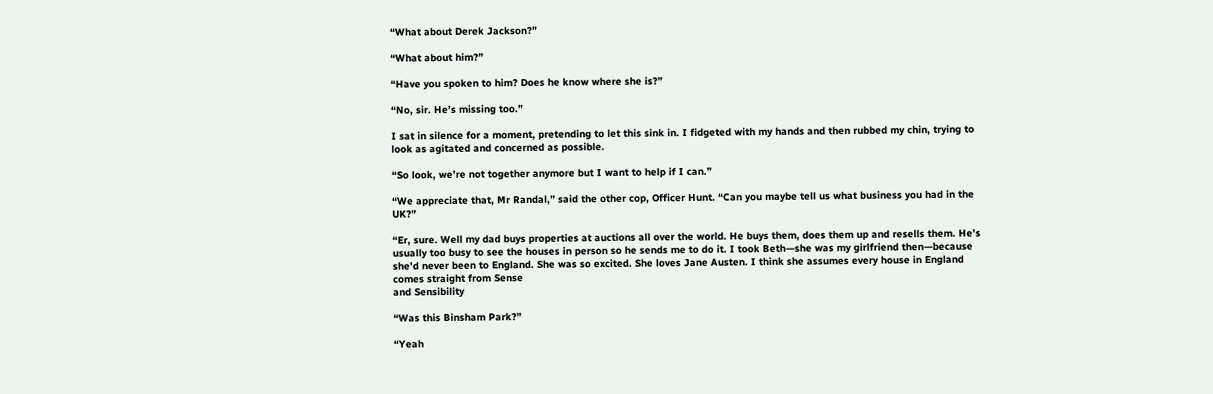“What about Derek Jackson?”

“What about him?”

“Have you spoken to him? Does he know where she is?”

“No, sir. He’s missing too.”

I sat in silence for a moment, pretending to let this sink in. I fidgeted with my hands and then rubbed my chin, trying to look as agitated and concerned as possible.

“So look, we’re not together anymore but I want to help if I can.”

“We appreciate that, Mr Randal,” said the other cop, Officer Hunt. “Can you maybe tell us what business you had in the UK?”

“Er, sure. Well my dad buys properties at auctions all over the world. He buys them, does them up and resells them. He’s usually too busy to see the houses in person so he sends me to do it. I took Beth—she was my girlfriend then—because she’d never been to England. She was so excited. She loves Jane Austen. I think she assumes every house in England comes straight from Sense
and Sensibility

“Was this Binsham Park?”

“Yeah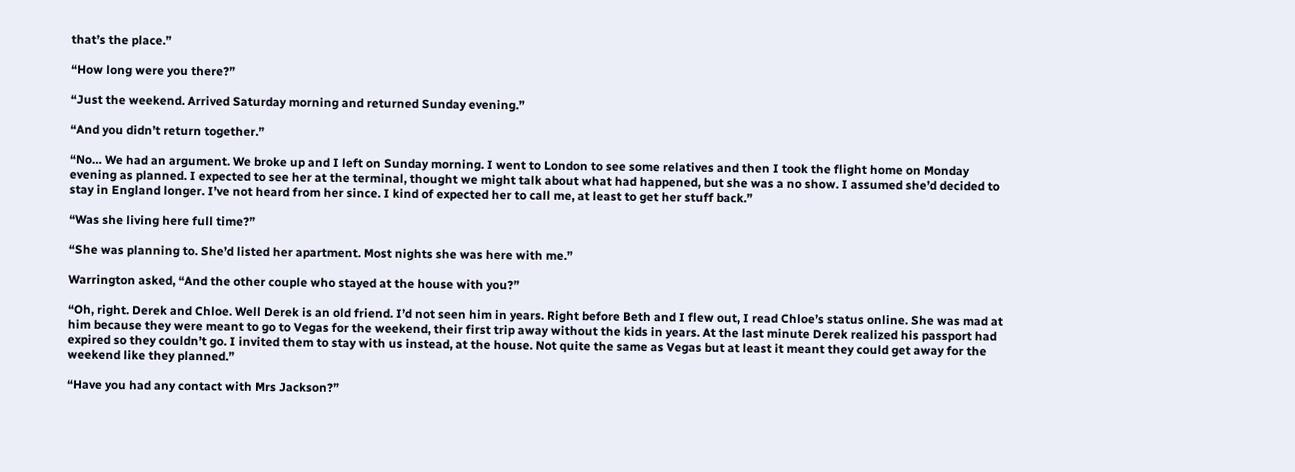that’s the place.”

“How long were you there?”

“Just the weekend. Arrived Saturday morning and returned Sunday evening.”

“And you didn’t return together.”

“No… We had an argument. We broke up and I left on Sunday morning. I went to London to see some relatives and then I took the flight home on Monday evening as planned. I expected to see her at the terminal, thought we might talk about what had happened, but she was a no show. I assumed she’d decided to stay in England longer. I’ve not heard from her since. I kind of expected her to call me, at least to get her stuff back.”

“Was she living here full time?”

“She was planning to. She’d listed her apartment. Most nights she was here with me.”

Warrington asked, “And the other couple who stayed at the house with you?”

“Oh, right. Derek and Chloe. Well Derek is an old friend. I’d not seen him in years. Right before Beth and I flew out, I read Chloe’s status online. She was mad at him because they were meant to go to Vegas for the weekend, their first trip away without the kids in years. At the last minute Derek realized his passport had expired so they couldn’t go. I invited them to stay with us instead, at the house. Not quite the same as Vegas but at least it meant they could get away for the weekend like they planned.”

“Have you had any contact with Mrs Jackson?”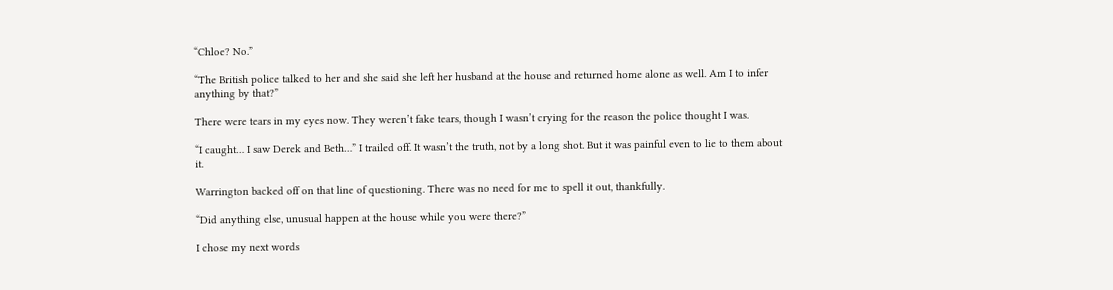“Chloe? No.”

“The British police talked to her and she said she left her husband at the house and returned home alone as well. Am I to infer anything by that?”

There were tears in my eyes now. They weren’t fake tears, though I wasn’t crying for the reason the police thought I was.

“I caught… I saw Derek and Beth…” I trailed off. It wasn’t the truth, not by a long shot. But it was painful even to lie to them about it.

Warrington backed off on that line of questioning. There was no need for me to spell it out, thankfully.

“Did anything else, unusual happen at the house while you were there?”

I chose my next words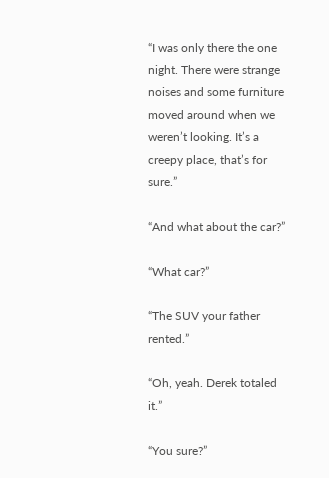“I was only there the one night. There were strange noises and some furniture moved around when we weren’t looking. It’s a creepy place, that’s for sure.”

“And what about the car?”

“What car?”

“The SUV your father rented.”

“Oh, yeah. Derek totaled it.”

“You sure?”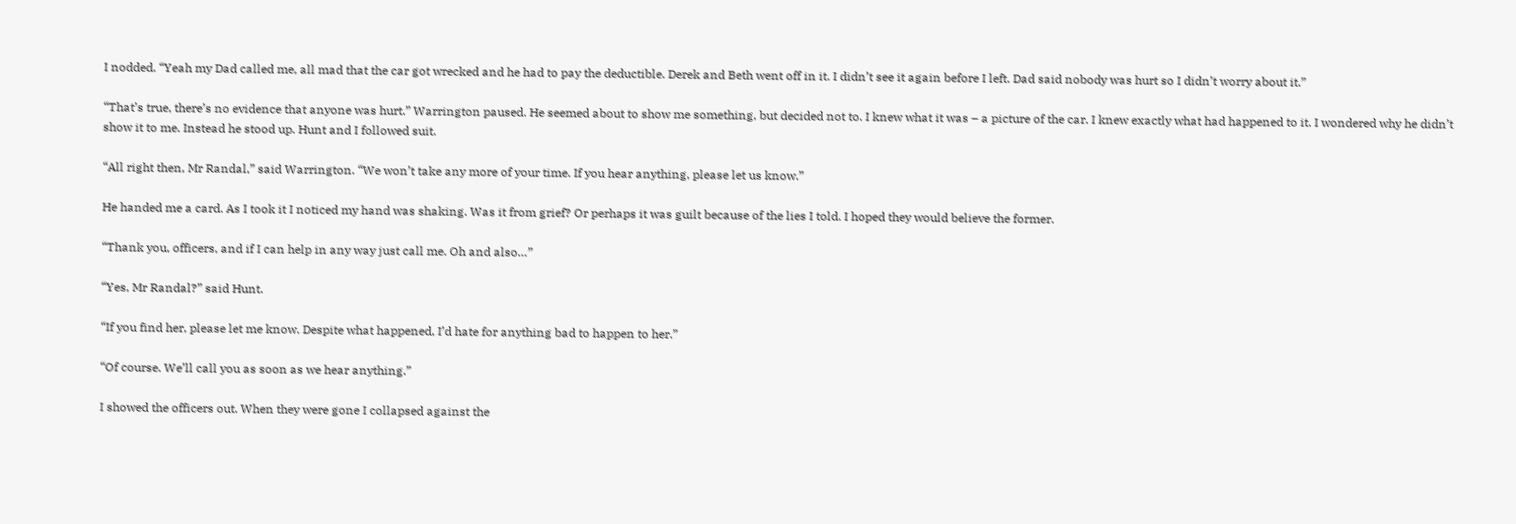I nodded. “Yeah my Dad called me, all mad that the car got wrecked and he had to pay the deductible. Derek and Beth went off in it. I didn’t see it again before I left. Dad said nobody was hurt so I didn’t worry about it.”

“That’s true, there’s no evidence that anyone was hurt.” Warrington paused. He seemed about to show me something, but decided not to. I knew what it was – a picture of the car. I knew exactly what had happened to it. I wondered why he didn’t show it to me. Instead he stood up. Hunt and I followed suit.

“All right then, Mr Randal,” said Warrington. “We won’t take any more of your time. If you hear anything, please let us know.”

He handed me a card. As I took it I noticed my hand was shaking. Was it from grief? Or perhaps it was guilt because of the lies I told. I hoped they would believe the former.

“Thank you, officers, and if I can help in any way just call me. Oh and also…”

“Yes, Mr Randal?” said Hunt.

“If you find her, please let me know. Despite what happened, I’d hate for anything bad to happen to her.”

“Of course. We’ll call you as soon as we hear anything.”

I showed the officers out. When they were gone I collapsed against the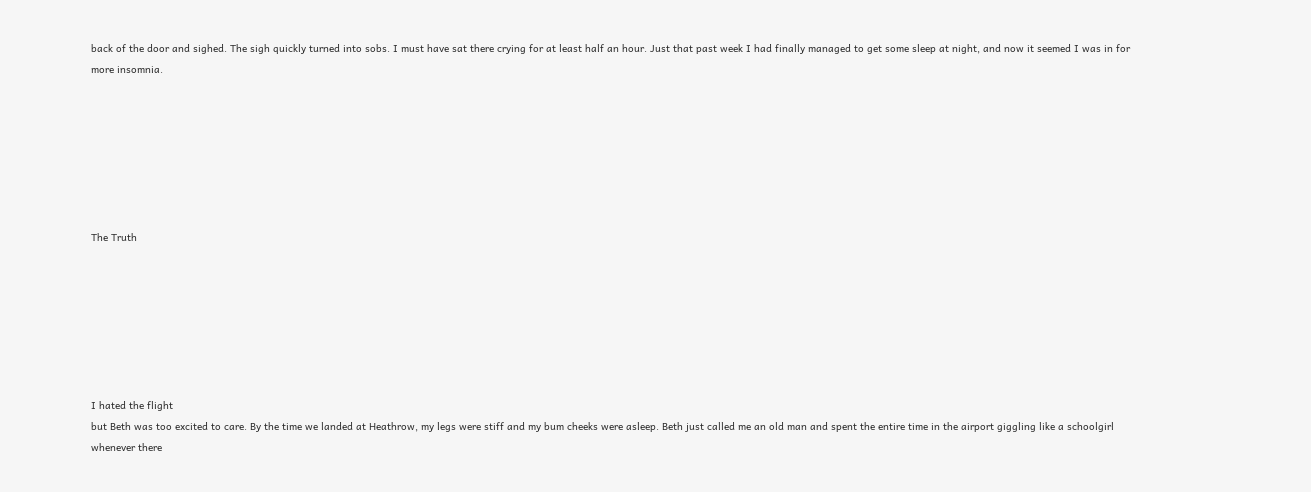back of the door and sighed. The sigh quickly turned into sobs. I must have sat there crying for at least half an hour. Just that past week I had finally managed to get some sleep at night, and now it seemed I was in for more insomnia.







The Truth







I hated the flight
but Beth was too excited to care. By the time we landed at Heathrow, my legs were stiff and my bum cheeks were asleep. Beth just called me an old man and spent the entire time in the airport giggling like a schoolgirl whenever there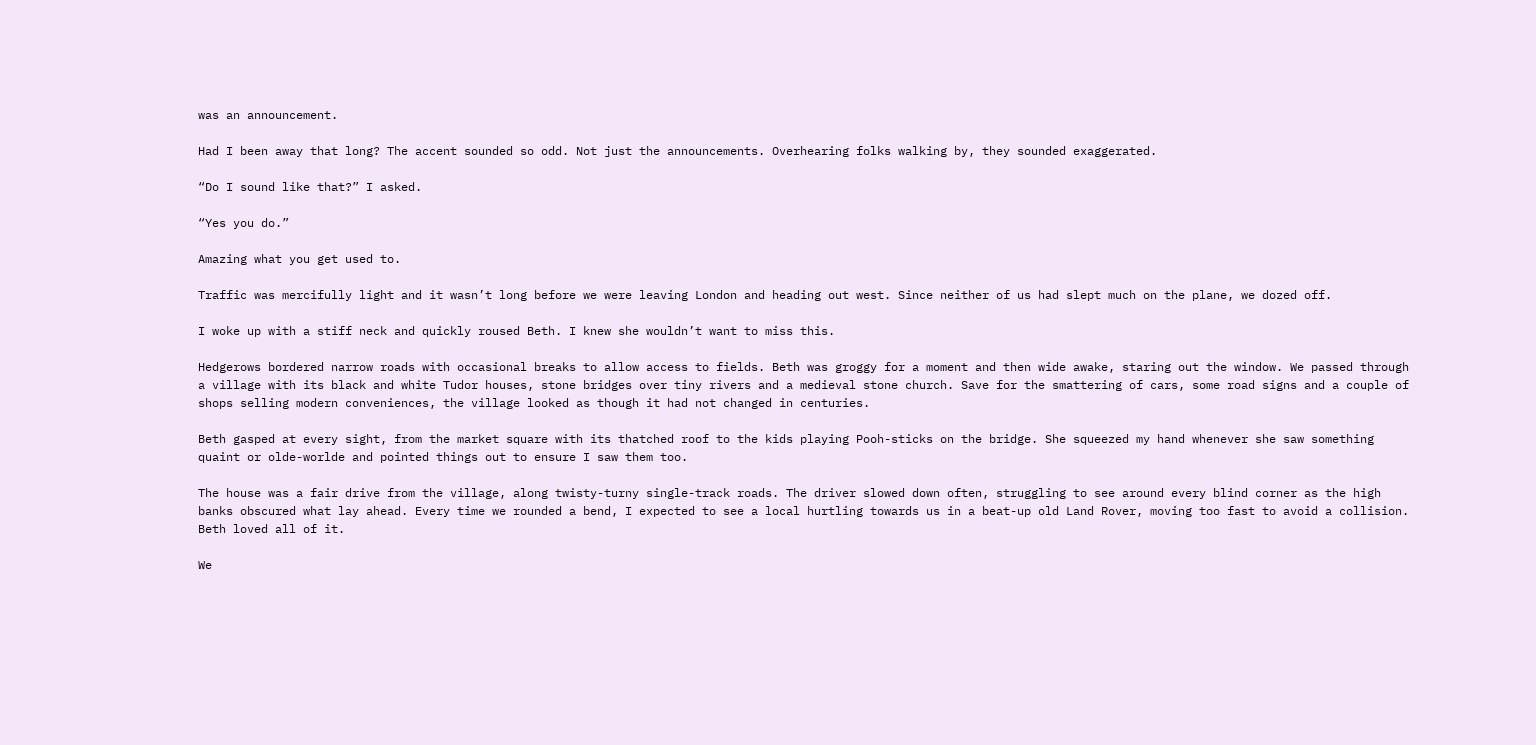was an announcement.

Had I been away that long? The accent sounded so odd. Not just the announcements. Overhearing folks walking by, they sounded exaggerated.

“Do I sound like that?” I asked.

“Yes you do.”

Amazing what you get used to.

Traffic was mercifully light and it wasn’t long before we were leaving London and heading out west. Since neither of us had slept much on the plane, we dozed off.

I woke up with a stiff neck and quickly roused Beth. I knew she wouldn’t want to miss this.

Hedgerows bordered narrow roads with occasional breaks to allow access to fields. Beth was groggy for a moment and then wide awake, staring out the window. We passed through a village with its black and white Tudor houses, stone bridges over tiny rivers and a medieval stone church. Save for the smattering of cars, some road signs and a couple of shops selling modern conveniences, the village looked as though it had not changed in centuries.

Beth gasped at every sight, from the market square with its thatched roof to the kids playing Pooh-sticks on the bridge. She squeezed my hand whenever she saw something quaint or olde-worlde and pointed things out to ensure I saw them too.

The house was a fair drive from the village, along twisty-turny single-track roads. The driver slowed down often, struggling to see around every blind corner as the high banks obscured what lay ahead. Every time we rounded a bend, I expected to see a local hurtling towards us in a beat-up old Land Rover, moving too fast to avoid a collision. Beth loved all of it.

We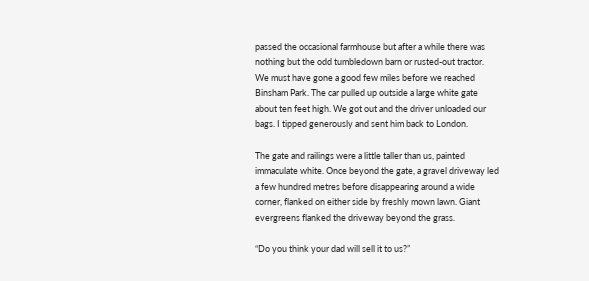passed the occasional farmhouse but after a while there was nothing but the odd tumbledown barn or rusted-out tractor. We must have gone a good few miles before we reached Binsham Park. The car pulled up outside a large white gate about ten feet high. We got out and the driver unloaded our bags. I tipped generously and sent him back to London.

The gate and railings were a little taller than us, painted immaculate white. Once beyond the gate, a gravel driveway led a few hundred metres before disappearing around a wide corner, flanked on either side by freshly mown lawn. Giant evergreens flanked the driveway beyond the grass.

“Do you think your dad will sell it to us?”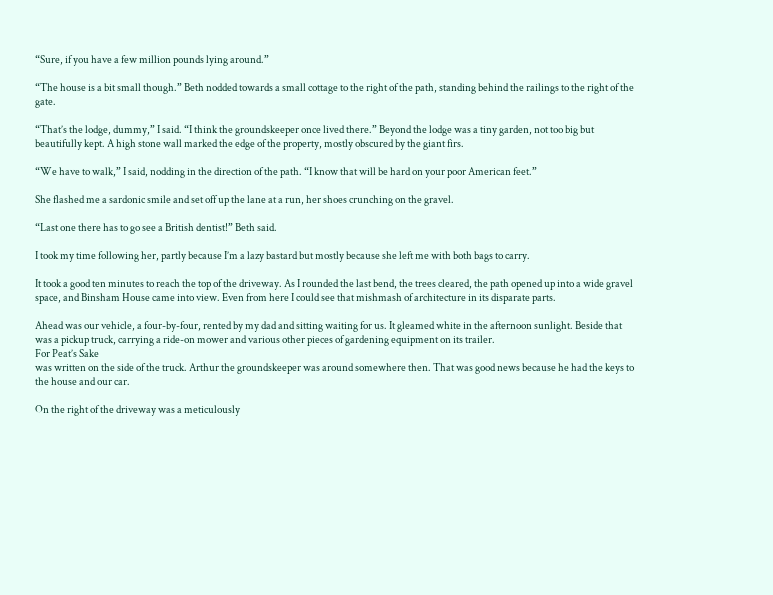“Sure, if you have a few million pounds lying around.”

“The house is a bit small though.” Beth nodded towards a small cottage to the right of the path, standing behind the railings to the right of the gate.

“That’s the lodge, dummy,” I said. “I think the groundskeeper once lived there.” Beyond the lodge was a tiny garden, not too big but beautifully kept. A high stone wall marked the edge of the property, mostly obscured by the giant firs.

“We have to walk,” I said, nodding in the direction of the path. “I know that will be hard on your poor American feet.”

She flashed me a sardonic smile and set off up the lane at a run, her shoes crunching on the gravel.

“Last one there has to go see a British dentist!” Beth said.

I took my time following her, partly because I’m a lazy bastard but mostly because she left me with both bags to carry.

It took a good ten minutes to reach the top of the driveway. As I rounded the last bend, the trees cleared, the path opened up into a wide gravel space, and Binsham House came into view. Even from here I could see that mishmash of architecture in its disparate parts.

Ahead was our vehicle, a four-by-four, rented by my dad and sitting waiting for us. It gleamed white in the afternoon sunlight. Beside that was a pickup truck, carrying a ride-on mower and various other pieces of gardening equipment on its trailer.
For Peat’s Sake
was written on the side of the truck. Arthur the groundskeeper was around somewhere then. That was good news because he had the keys to the house and our car.

On the right of the driveway was a meticulously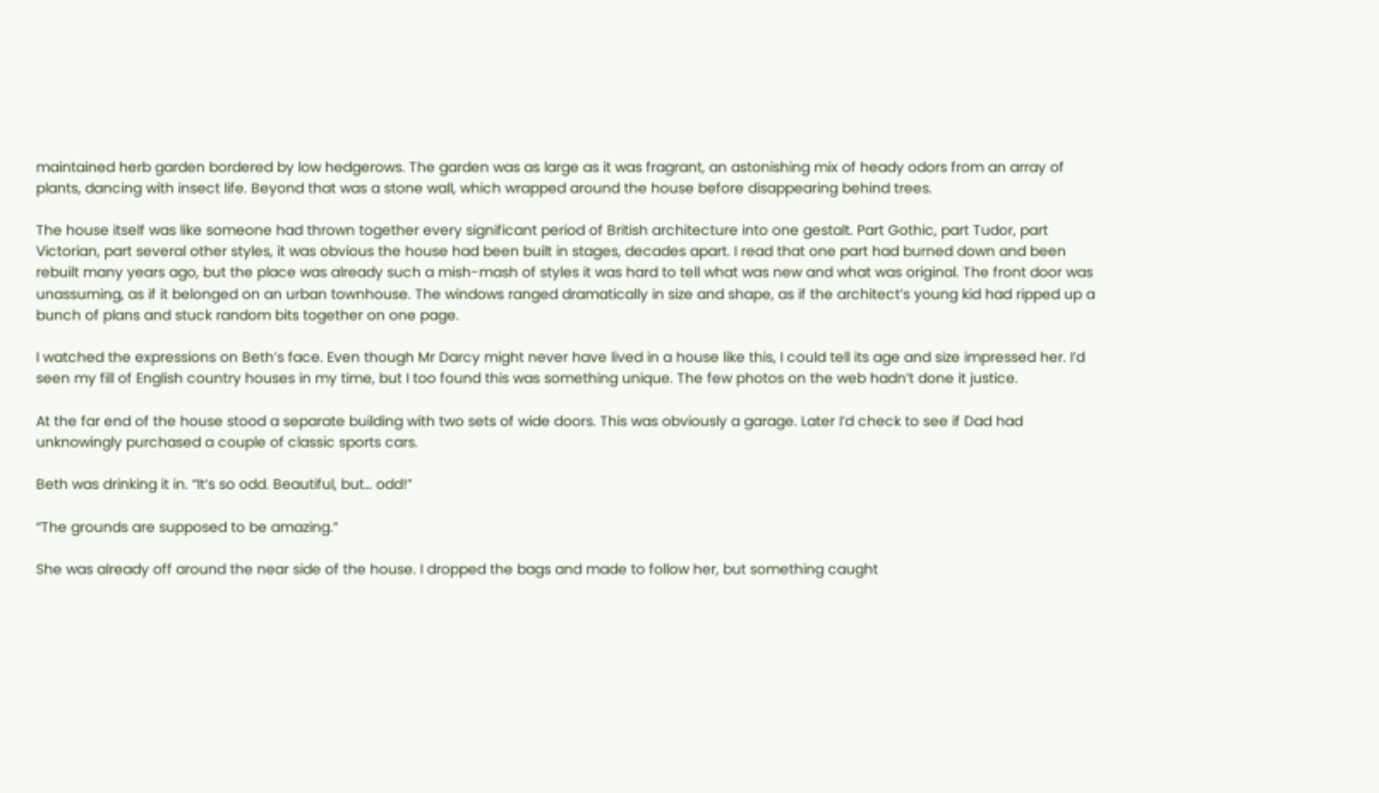maintained herb garden bordered by low hedgerows. The garden was as large as it was fragrant, an astonishing mix of heady odors from an array of plants, dancing with insect life. Beyond that was a stone wall, which wrapped around the house before disappearing behind trees.

The house itself was like someone had thrown together every significant period of British architecture into one gestalt. Part Gothic, part Tudor, part Victorian, part several other styles, it was obvious the house had been built in stages, decades apart. I read that one part had burned down and been rebuilt many years ago, but the place was already such a mish-mash of styles it was hard to tell what was new and what was original. The front door was unassuming, as if it belonged on an urban townhouse. The windows ranged dramatically in size and shape, as if the architect’s young kid had ripped up a bunch of plans and stuck random bits together on one page.

I watched the expressions on Beth’s face. Even though Mr Darcy might never have lived in a house like this, I could tell its age and size impressed her. I’d seen my fill of English country houses in my time, but I too found this was something unique. The few photos on the web hadn’t done it justice.

At the far end of the house stood a separate building with two sets of wide doors. This was obviously a garage. Later I’d check to see if Dad had unknowingly purchased a couple of classic sports cars.

Beth was drinking it in. “It’s so odd. Beautiful, but… odd!”

“The grounds are supposed to be amazing.”

She was already off around the near side of the house. I dropped the bags and made to follow her, but something caught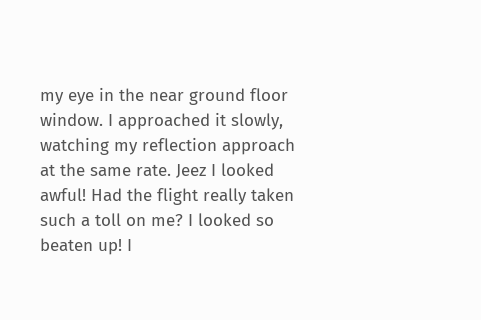my eye in the near ground floor window. I approached it slowly, watching my reflection approach at the same rate. Jeez I looked awful! Had the flight really taken such a toll on me? I looked so beaten up! I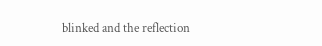blinked and the reflection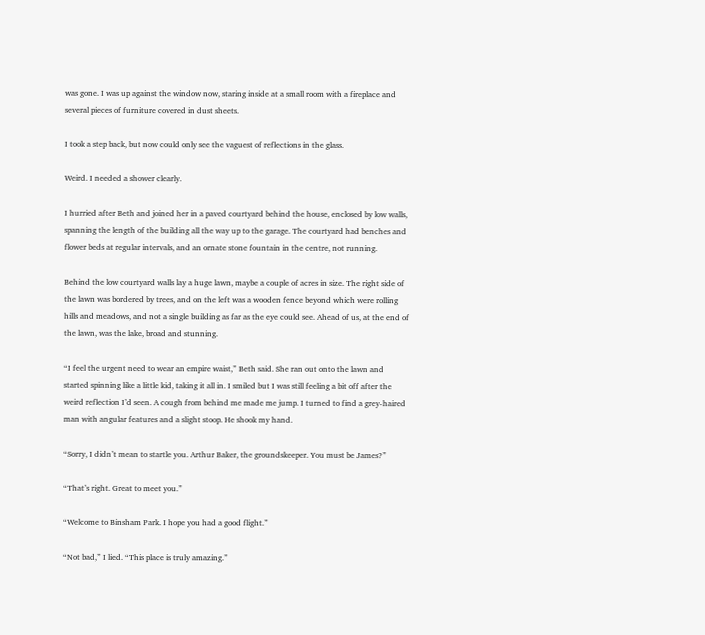was gone. I was up against the window now, staring inside at a small room with a fireplace and several pieces of furniture covered in dust sheets.

I took a step back, but now could only see the vaguest of reflections in the glass.

Weird. I needed a shower clearly.

I hurried after Beth and joined her in a paved courtyard behind the house, enclosed by low walls, spanning the length of the building all the way up to the garage. The courtyard had benches and flower beds at regular intervals, and an ornate stone fountain in the centre, not running.

Behind the low courtyard walls lay a huge lawn, maybe a couple of acres in size. The right side of the lawn was bordered by trees, and on the left was a wooden fence beyond which were rolling hills and meadows, and not a single building as far as the eye could see. Ahead of us, at the end of the lawn, was the lake, broad and stunning.

“I feel the urgent need to wear an empire waist,” Beth said. She ran out onto the lawn and started spinning like a little kid, taking it all in. I smiled but I was still feeling a bit off after the weird reflection I’d seen. A cough from behind me made me jump. I turned to find a grey-haired man with angular features and a slight stoop. He shook my hand.

“Sorry, I didn’t mean to startle you. Arthur Baker, the groundskeeper. You must be James?”

“That’s right. Great to meet you.”

“Welcome to Binsham Park. I hope you had a good flight.”

“Not bad,” I lied. “This place is truly amazing.”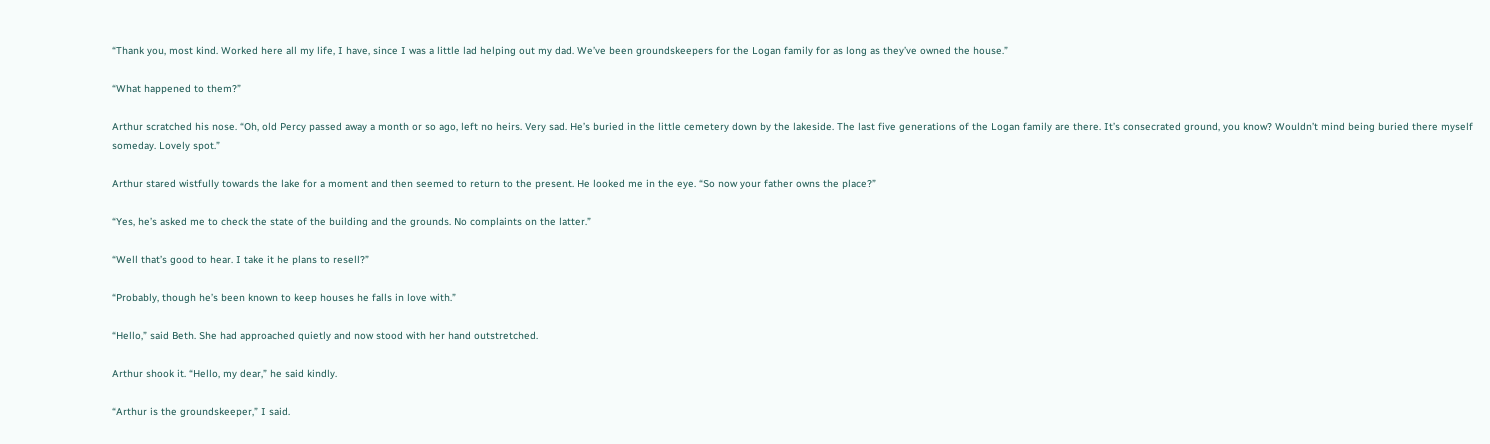“Thank you, most kind. Worked here all my life, I have, since I was a little lad helping out my dad. We’ve been groundskeepers for the Logan family for as long as they’ve owned the house.”

“What happened to them?”

Arthur scratched his nose. “Oh, old Percy passed away a month or so ago, left no heirs. Very sad. He’s buried in the little cemetery down by the lakeside. The last five generations of the Logan family are there. It’s consecrated ground, you know? Wouldn’t mind being buried there myself someday. Lovely spot.”

Arthur stared wistfully towards the lake for a moment and then seemed to return to the present. He looked me in the eye. “So now your father owns the place?”

“Yes, he’s asked me to check the state of the building and the grounds. No complaints on the latter.”

“Well that’s good to hear. I take it he plans to resell?”

“Probably, though he’s been known to keep houses he falls in love with.”

“Hello,” said Beth. She had approached quietly and now stood with her hand outstretched.

Arthur shook it. “Hello, my dear,” he said kindly.

“Arthur is the groundskeeper,” I said.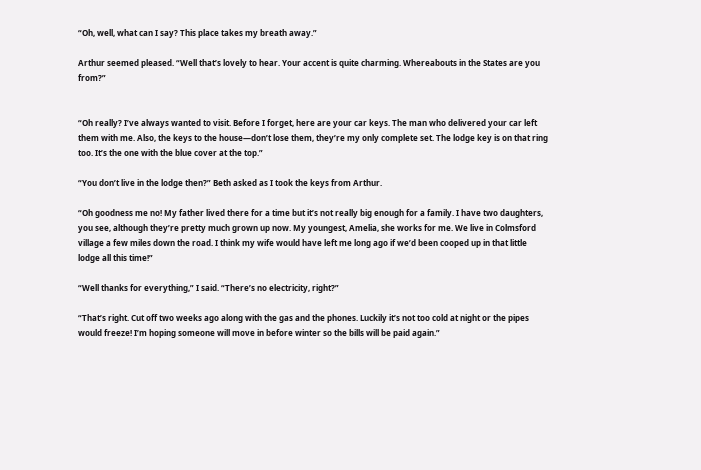“Oh, well, what can I say? This place takes my breath away.”

Arthur seemed pleased. “Well that’s lovely to hear. Your accent is quite charming. Whereabouts in the States are you from?”


“Oh really? I’ve always wanted to visit. Before I forget, here are your car keys. The man who delivered your car left them with me. Also, the keys to the house—don’t lose them, they’re my only complete set. The lodge key is on that ring too. It’s the one with the blue cover at the top.”

“You don’t live in the lodge then?” Beth asked as I took the keys from Arthur.

“Oh goodness me no! My father lived there for a time but it’s not really big enough for a family. I have two daughters, you see, although they’re pretty much grown up now. My youngest, Amelia, she works for me. We live in Colmsford village a few miles down the road. I think my wife would have left me long ago if we’d been cooped up in that little lodge all this time!”

“Well thanks for everything,” I said. “There’s no electricity, right?”

“That’s right. Cut off two weeks ago along with the gas and the phones. Luckily it’s not too cold at night or the pipes would freeze! I’m hoping someone will move in before winter so the bills will be paid again.”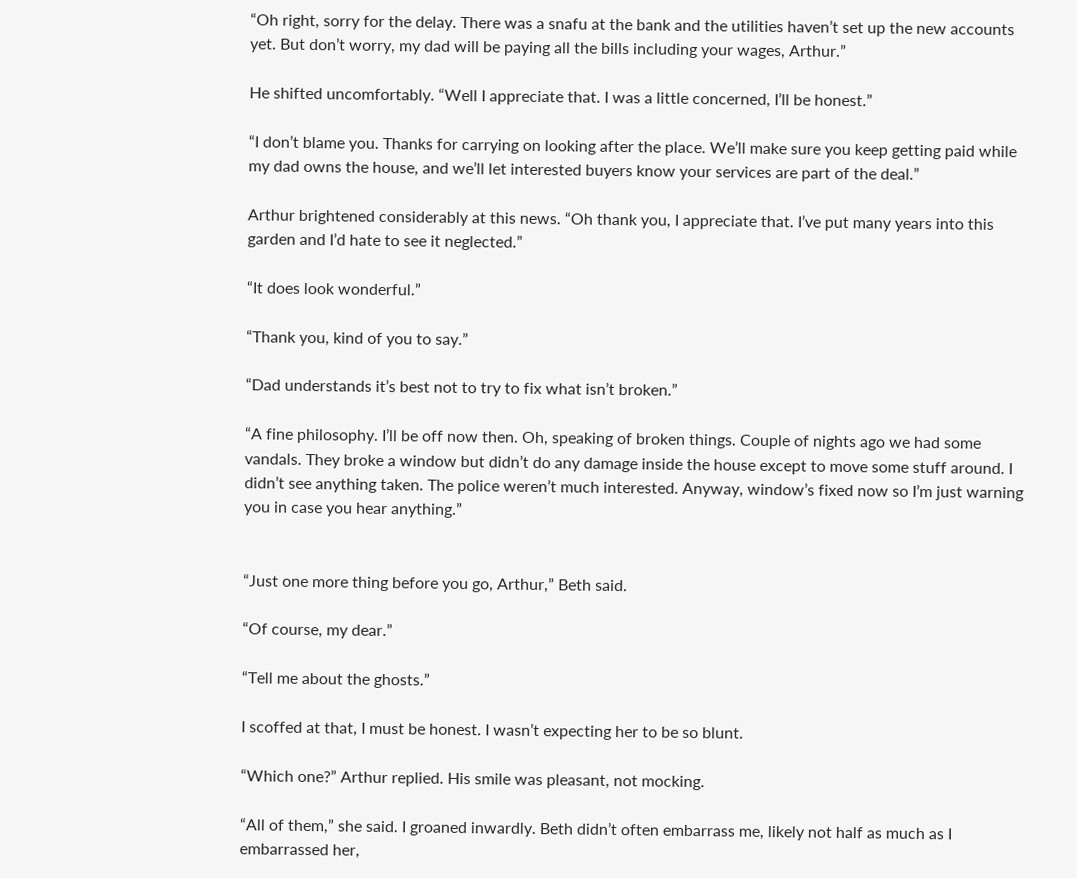“Oh right, sorry for the delay. There was a snafu at the bank and the utilities haven’t set up the new accounts yet. But don’t worry, my dad will be paying all the bills including your wages, Arthur.”

He shifted uncomfortably. “Well I appreciate that. I was a little concerned, I’ll be honest.”

“I don’t blame you. Thanks for carrying on looking after the place. We’ll make sure you keep getting paid while my dad owns the house, and we’ll let interested buyers know your services are part of the deal.”

Arthur brightened considerably at this news. “Oh thank you, I appreciate that. I’ve put many years into this garden and I’d hate to see it neglected.”

“It does look wonderful.”

“Thank you, kind of you to say.”

“Dad understands it’s best not to try to fix what isn’t broken.”

“A fine philosophy. I’ll be off now then. Oh, speaking of broken things. Couple of nights ago we had some vandals. They broke a window but didn’t do any damage inside the house except to move some stuff around. I didn’t see anything taken. The police weren’t much interested. Anyway, window’s fixed now so I’m just warning you in case you hear anything.”


“Just one more thing before you go, Arthur,” Beth said.

“Of course, my dear.”

“Tell me about the ghosts.”

I scoffed at that, I must be honest. I wasn’t expecting her to be so blunt.

“Which one?” Arthur replied. His smile was pleasant, not mocking.

“All of them,” she said. I groaned inwardly. Beth didn’t often embarrass me, likely not half as much as I embarrassed her,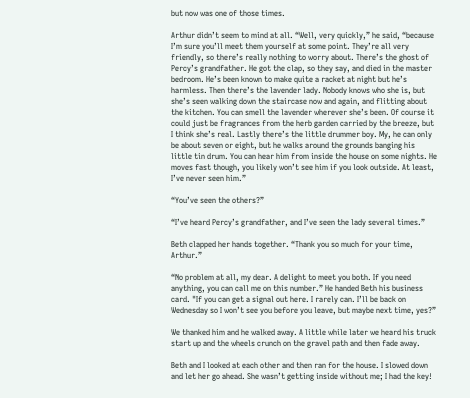but now was one of those times.

Arthur didn’t seem to mind at all. “Well, very quickly,” he said, “because I’m sure you’ll meet them yourself at some point. They’re all very friendly, so there’s really nothing to worry about. There’s the ghost of Percy’s grandfather. He got the clap, so they say, and died in the master bedroom. He’s been known to make quite a racket at night but he’s harmless. Then there’s the lavender lady. Nobody knows who she is, but she’s seen walking down the staircase now and again, and flitting about the kitchen. You can smell the lavender wherever she’s been. Of course it could just be fragrances from the herb garden carried by the breeze, but I think she’s real. Lastly there’s the little drummer boy. My, he can only be about seven or eight, but he walks around the grounds banging his little tin drum. You can hear him from inside the house on some nights. He moves fast though, you likely won’t see him if you look outside. At least, I’ve never seen him.”

“You’ve seen the others?”

“I’ve heard Percy’s grandfather, and I’ve seen the lady several times.”

Beth clapped her hands together. “Thank you so much for your time, Arthur.”

“No problem at all, my dear. A delight to meet you both. If you need anything, you can call me on this number.” He handed Beth his business card. "If you can get a signal out here. I rarely can. I’ll be back on Wednesday so I won’t see you before you leave, but maybe next time, yes?”

We thanked him and he walked away. A little while later we heard his truck start up and the wheels crunch on the gravel path and then fade away.

Beth and I looked at each other and then ran for the house. I slowed down and let her go ahead. She wasn’t getting inside without me; I had the key!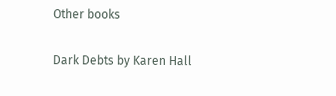Other books

Dark Debts by Karen Hall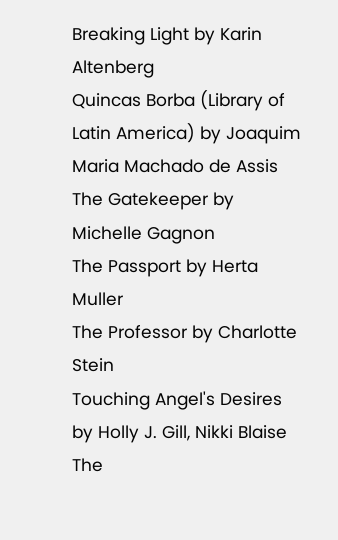Breaking Light by Karin Altenberg
Quincas Borba (Library of Latin America) by Joaquim Maria Machado de Assis
The Gatekeeper by Michelle Gagnon
The Passport by Herta Muller
The Professor by Charlotte Stein
Touching Angel's Desires by Holly J. Gill, Nikki Blaise
The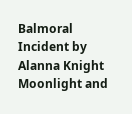Balmoral Incident by Alanna Knight
Moonlight and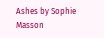Ashes by Sophie Masson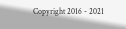Copyright 2016 - 2021